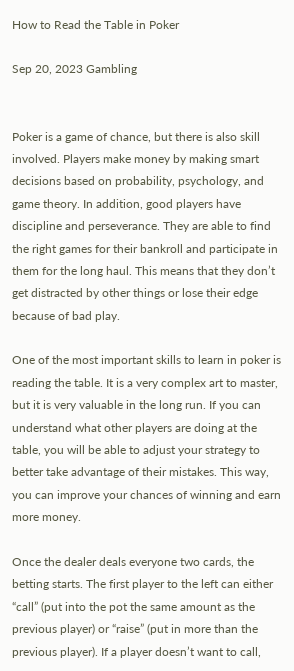How to Read the Table in Poker

Sep 20, 2023 Gambling


Poker is a game of chance, but there is also skill involved. Players make money by making smart decisions based on probability, psychology, and game theory. In addition, good players have discipline and perseverance. They are able to find the right games for their bankroll and participate in them for the long haul. This means that they don’t get distracted by other things or lose their edge because of bad play.

One of the most important skills to learn in poker is reading the table. It is a very complex art to master, but it is very valuable in the long run. If you can understand what other players are doing at the table, you will be able to adjust your strategy to better take advantage of their mistakes. This way, you can improve your chances of winning and earn more money.

Once the dealer deals everyone two cards, the betting starts. The first player to the left can either “call” (put into the pot the same amount as the previous player) or “raise” (put in more than the previous player). If a player doesn’t want to call,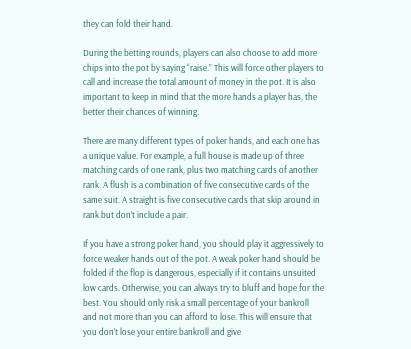they can fold their hand.

During the betting rounds, players can also choose to add more chips into the pot by saying “raise.” This will force other players to call and increase the total amount of money in the pot. It is also important to keep in mind that the more hands a player has, the better their chances of winning.

There are many different types of poker hands, and each one has a unique value. For example, a full house is made up of three matching cards of one rank, plus two matching cards of another rank. A flush is a combination of five consecutive cards of the same suit. A straight is five consecutive cards that skip around in rank but don’t include a pair.

If you have a strong poker hand, you should play it aggressively to force weaker hands out of the pot. A weak poker hand should be folded if the flop is dangerous, especially if it contains unsuited low cards. Otherwise, you can always try to bluff and hope for the best. You should only risk a small percentage of your bankroll and not more than you can afford to lose. This will ensure that you don’t lose your entire bankroll and give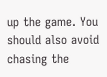up the game. You should also avoid chasing the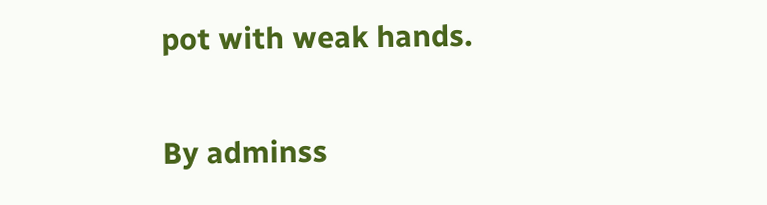pot with weak hands.

By adminss